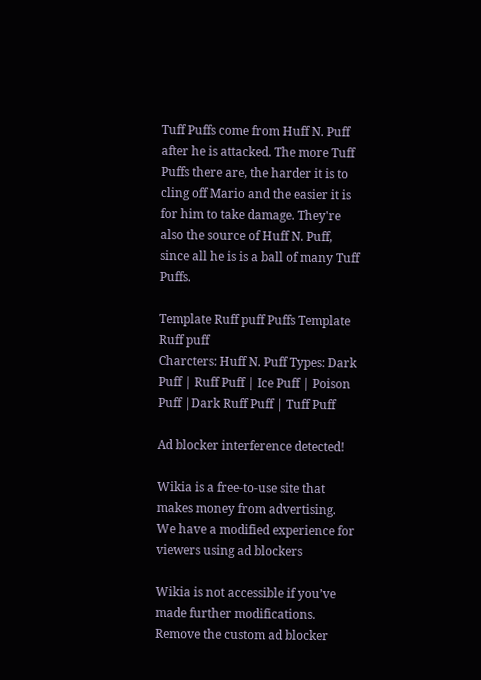Tuff Puffs come from Huff N. Puff after he is attacked. The more Tuff Puffs there are, the harder it is to cling off Mario and the easier it is for him to take damage. They're also the source of Huff N. Puff, since all he is is a ball of many Tuff Puffs.

Template Ruff puff Puffs Template Ruff puff
Charcters: Huff N. Puff Types: Dark Puff | Ruff Puff | Ice Puff | Poison Puff |Dark Ruff Puff | Tuff Puff

Ad blocker interference detected!

Wikia is a free-to-use site that makes money from advertising. We have a modified experience for viewers using ad blockers

Wikia is not accessible if you’ve made further modifications. Remove the custom ad blocker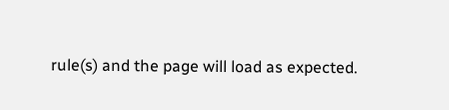rule(s) and the page will load as expected.